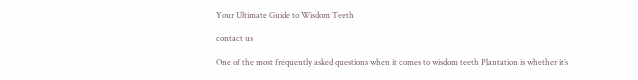Your Ultimate Guide to Wisdom Teeth

contact us

One of the most frequently asked questions when it comes to wisdom teeth Plantation is whether it’s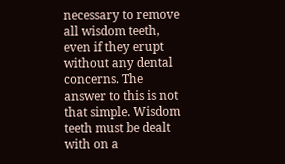necessary to remove all wisdom teeth, even if they erupt without any dental concerns. The answer to this is not that simple. Wisdom teeth must be dealt with on a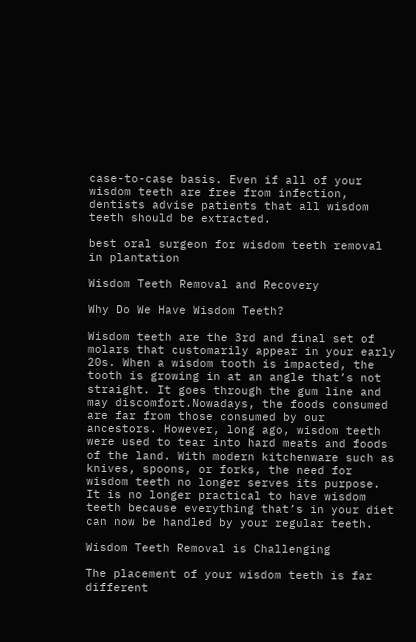case-to-case basis. Even if all of your wisdom teeth are free from infection, dentists advise patients that all wisdom teeth should be extracted.

best oral surgeon for wisdom teeth removal in plantation

Wisdom Teeth Removal and Recovery

Why Do We Have Wisdom Teeth?

Wisdom teeth are the 3rd and final set of molars that customarily appear in your early 20s. When a wisdom tooth is impacted, the tooth is growing in at an angle that’s not straight. It goes through the gum line and may discomfort.Nowadays, the foods consumed are far from those consumed by our ancestors. However, long ago, wisdom teeth were used to tear into hard meats and foods of the land. With modern kitchenware such as knives, spoons, or forks, the need for wisdom teeth no longer serves its purpose. It is no longer practical to have wisdom teeth because everything that’s in your diet can now be handled by your regular teeth.

Wisdom Teeth Removal is Challenging

The placement of your wisdom teeth is far different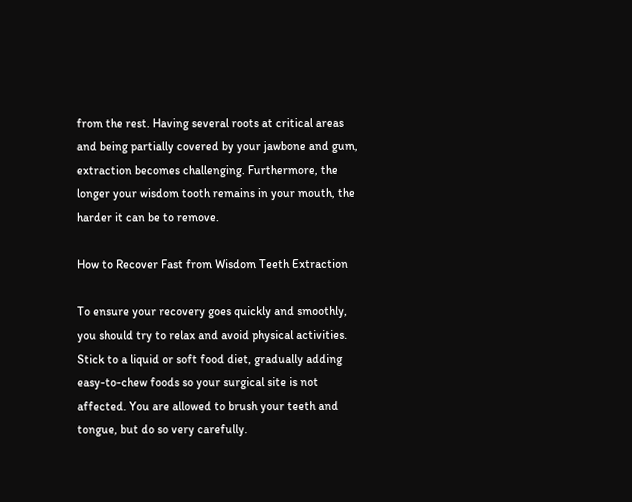from the rest. Having several roots at critical areas and being partially covered by your jawbone and gum, extraction becomes challenging. Furthermore, the longer your wisdom tooth remains in your mouth, the harder it can be to remove.

How to Recover Fast from Wisdom Teeth Extraction

To ensure your recovery goes quickly and smoothly, you should try to relax and avoid physical activities. Stick to a liquid or soft food diet, gradually adding easy-to-chew foods so your surgical site is not affected. You are allowed to brush your teeth and tongue, but do so very carefully.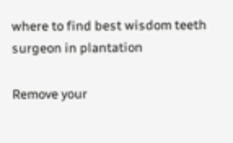where to find best wisdom teeth surgeon in plantation

Remove your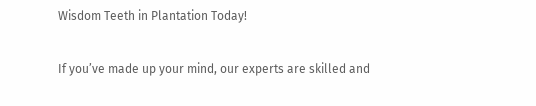Wisdom Teeth in Plantation Today!

If you’ve made up your mind, our experts are skilled and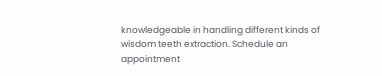knowledgeable in handling different kinds of wisdom teeth extraction. Schedule an appointment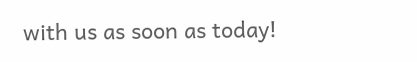with us as soon as today!